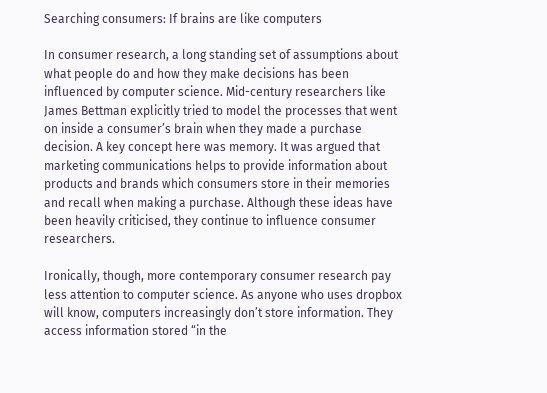Searching consumers: If brains are like computers

In consumer research, a long standing set of assumptions about what people do and how they make decisions has been influenced by computer science. Mid-century researchers like James Bettman explicitly tried to model the processes that went on inside a consumer’s brain when they made a purchase decision. A key concept here was memory. It was argued that marketing communications helps to provide information about products and brands which consumers store in their memories and recall when making a purchase. Although these ideas have been heavily criticised, they continue to influence consumer researchers.

Ironically, though, more contemporary consumer research pay less attention to computer science. As anyone who uses dropbox will know, computers increasingly don’t store information. They access information stored “in the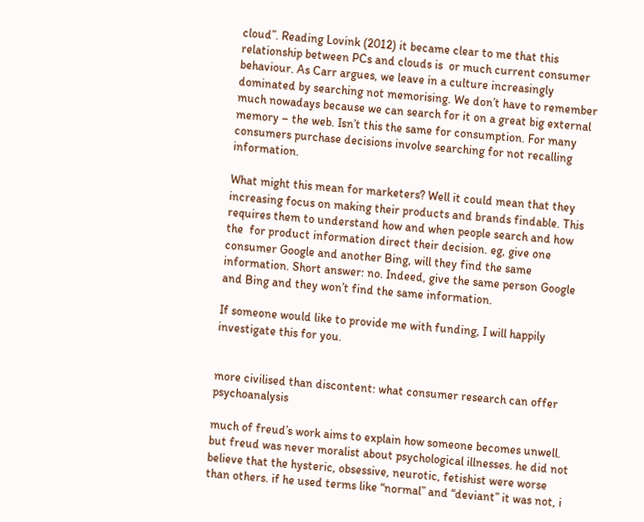cloud”. Reading Lovink (2012) it became clear to me that this relationship between PCs and clouds is  or much current consumer behaviour. As Carr argues, we leave in a culture increasingly dominated by searching not memorising. We don’t have to remember much nowadays because we can search for it on a great big external memory – the web. Isn’t this the same for consumption. For many consumers purchase decisions involve searching for not recalling information.

What might this mean for marketers? Well it could mean that they increasing focus on making their products and brands findable. This requires them to understand how and when people search and how the  for product information direct their decision. eg, give one consumer Google and another Bing, will they find the same information. Short answer: no. Indeed, give the same person Google and Bing and they won’t find the same information.

If someone would like to provide me with funding, I will happily investigate this for you.


more civilised than discontent: what consumer research can offer psychoanalysis

much of freud’s work aims to explain how someone becomes unwell. but freud was never moralist about psychological illnesses. he did not believe that the hysteric, obsessive, neurotic, fetishist were worse than others. if he used terms like “normal” and “deviant” it was not, i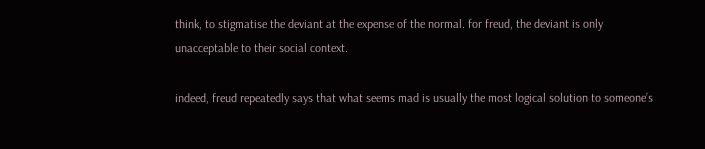think, to stigmatise the deviant at the expense of the normal. for freud, the deviant is only unacceptable to their social context.

indeed, freud repeatedly says that what seems mad is usually the most logical solution to someone’s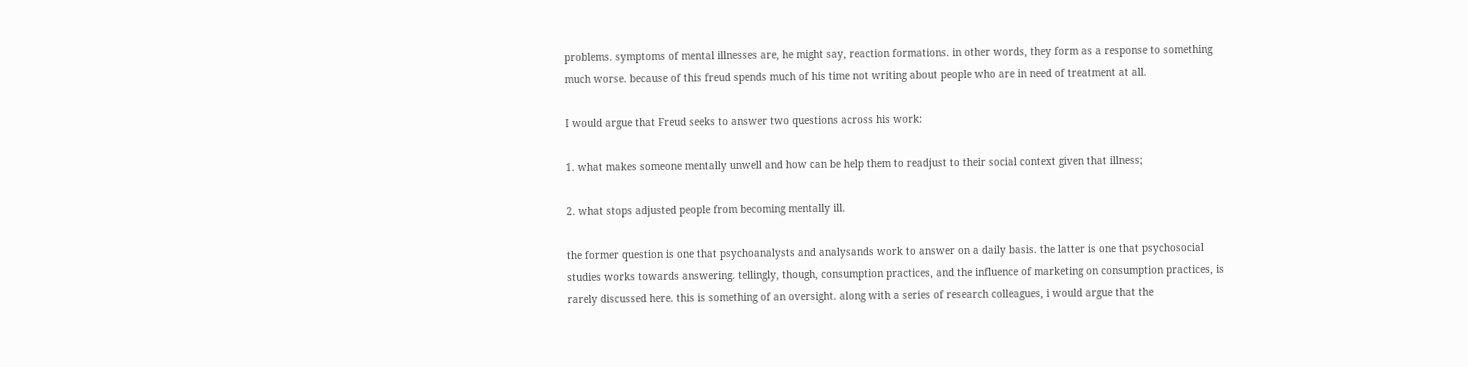problems. symptoms of mental illnesses are, he might say, reaction formations. in other words, they form as a response to something much worse. because of this freud spends much of his time not writing about people who are in need of treatment at all.

I would argue that Freud seeks to answer two questions across his work:

1. what makes someone mentally unwell and how can be help them to readjust to their social context given that illness;

2. what stops adjusted people from becoming mentally ill.

the former question is one that psychoanalysts and analysands work to answer on a daily basis. the latter is one that psychosocial studies works towards answering. tellingly, though, consumption practices, and the influence of marketing on consumption practices, is rarely discussed here. this is something of an oversight. along with a series of research colleagues, i would argue that the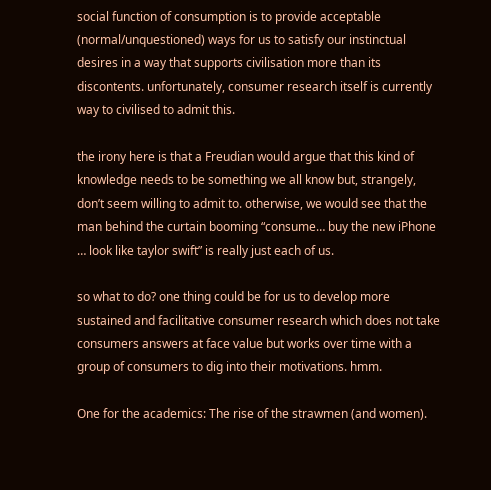social function of consumption is to provide acceptable (normal/unquestioned) ways for us to satisfy our instinctual desires in a way that supports civilisation more than its discontents. unfortunately, consumer research itself is currently way to civilised to admit this.

the irony here is that a Freudian would argue that this kind of knowledge needs to be something we all know but, strangely, don’t seem willing to admit to. otherwise, we would see that the man behind the curtain booming “consume… buy the new iPhone … look like taylor swift” is really just each of us.

so what to do? one thing could be for us to develop more sustained and facilitative consumer research which does not take consumers answers at face value but works over time with a group of consumers to dig into their motivations. hmm.

One for the academics: The rise of the strawmen (and women).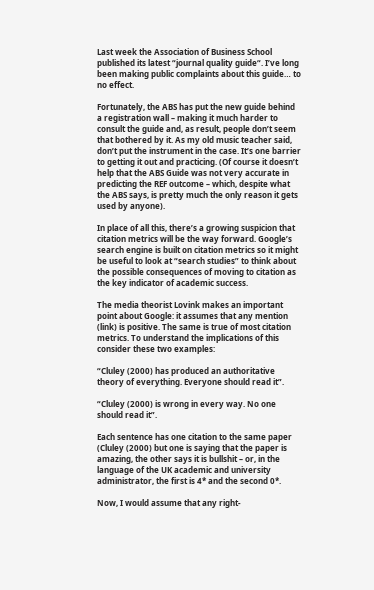Last week the Association of Business School published its latest “journal quality guide“. I’ve long been making public complaints about this guide… to no effect.

Fortunately, the ABS has put the new guide behind a registration wall – making it much harder to consult the guide and, as result, people don’t seem that bothered by it. As my old music teacher said, don’t put the instrument in the case. It’s one barrier to getting it out and practicing. (Of course it doesn’t help that the ABS Guide was not very accurate in predicting the REF outcome – which, despite what the ABS says, is pretty much the only reason it gets used by anyone).

In place of all this, there’s a growing suspicion that citation metrics will be the way forward. Google’s search engine is built on citation metrics so it might be useful to look at “search studies” to think about the possible consequences of moving to citation as the key indicator of academic success.

The media theorist Lovink makes an important point about Google: it assumes that any mention (link) is positive. The same is true of most citation metrics. To understand the implications of this consider these two examples:

“Cluley (2000) has produced an authoritative theory of everything. Everyone should read it”.

“Cluley (2000) is wrong in every way. No one should read it”.

Each sentence has one citation to the same paper (Cluley (2000) but one is saying that the paper is amazing, the other says it is bullshit – or, in the language of the UK academic and university administrator, the first is 4* and the second 0*.

Now, I would assume that any right-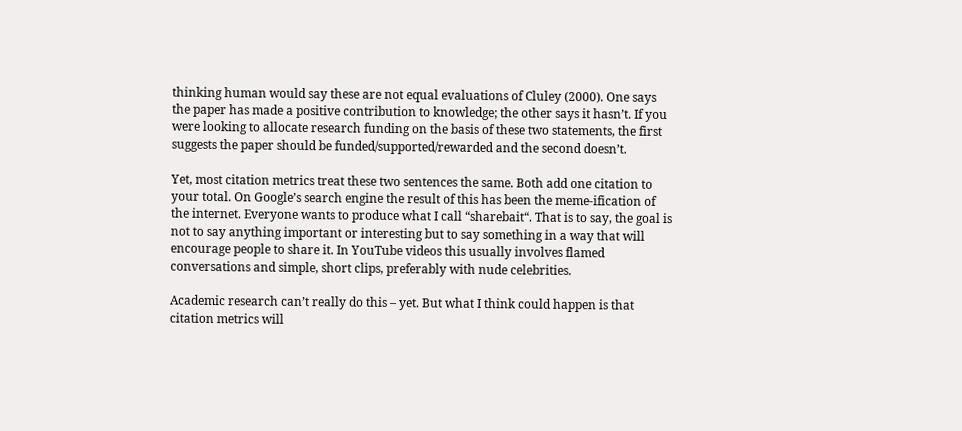thinking human would say these are not equal evaluations of Cluley (2000). One says the paper has made a positive contribution to knowledge; the other says it hasn’t. If you were looking to allocate research funding on the basis of these two statements, the first suggests the paper should be funded/supported/rewarded and the second doesn’t.

Yet, most citation metrics treat these two sentences the same. Both add one citation to your total. On Google’s search engine the result of this has been the meme-ification of the internet. Everyone wants to produce what I call “sharebait“. That is to say, the goal is not to say anything important or interesting but to say something in a way that will encourage people to share it. In YouTube videos this usually involves flamed conversations and simple, short clips, preferably with nude celebrities.

Academic research can’t really do this – yet. But what I think could happen is that citation metrics will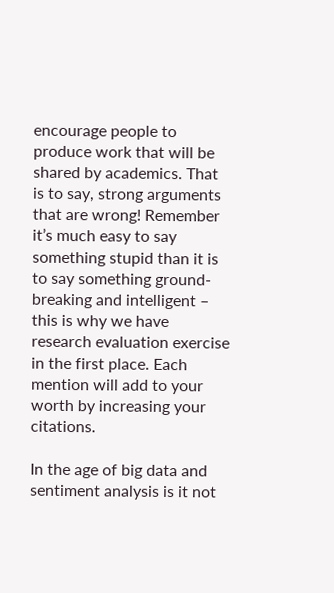encourage people to produce work that will be shared by academics. That is to say, strong arguments that are wrong! Remember it’s much easy to say something stupid than it is to say something ground-breaking and intelligent – this is why we have research evaluation exercise in the first place. Each mention will add to your worth by increasing your citations.

In the age of big data and sentiment analysis is it not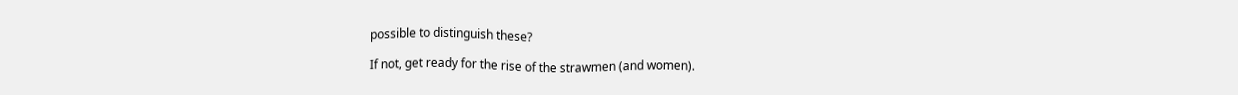possible to distinguish these?

If not, get ready for the rise of the strawmen (and women).